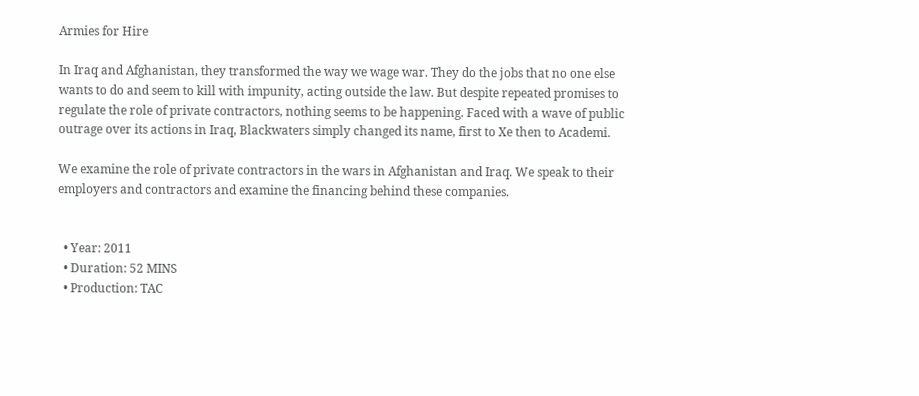Armies for Hire

In Iraq and Afghanistan, they transformed the way we wage war. They do the jobs that no one else wants to do and seem to kill with impunity, acting outside the law. But despite repeated promises to regulate the role of private contractors, nothing seems to be happening. Faced with a wave of public outrage over its actions in Iraq, Blackwaters simply changed its name, first to Xe then to Academi.

We examine the role of private contractors in the wars in Afghanistan and Iraq. We speak to their employers and contractors and examine the financing behind these companies.


  • Year: 2011
  • Duration: 52 MINS
  • Production: TAC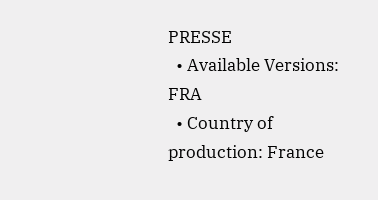PRESSE
  • Available Versions: FRA
  • Country of production: France